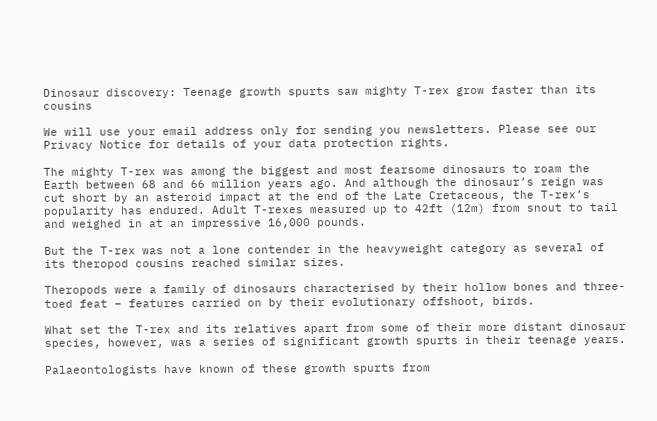Dinosaur discovery: Teenage growth spurts saw mighty T-rex grow faster than its cousins

We will use your email address only for sending you newsletters. Please see our Privacy Notice for details of your data protection rights.

The mighty T-rex was among the biggest and most fearsome dinosaurs to roam the Earth between 68 and 66 million years ago. And although the dinosaur’s reign was cut short by an asteroid impact at the end of the Late Cretaceous, the T-rex’s popularity has endured. Adult T-rexes measured up to 42ft (12m) from snout to tail and weighed in at an impressive 16,000 pounds.

But the T-rex was not a lone contender in the heavyweight category as several of its theropod cousins reached similar sizes.

Theropods were a family of dinosaurs characterised by their hollow bones and three-toed feat – features carried on by their evolutionary offshoot, birds.

What set the T-rex and its relatives apart from some of their more distant dinosaur species, however, was a series of significant growth spurts in their teenage years.

Palaeontologists have known of these growth spurts from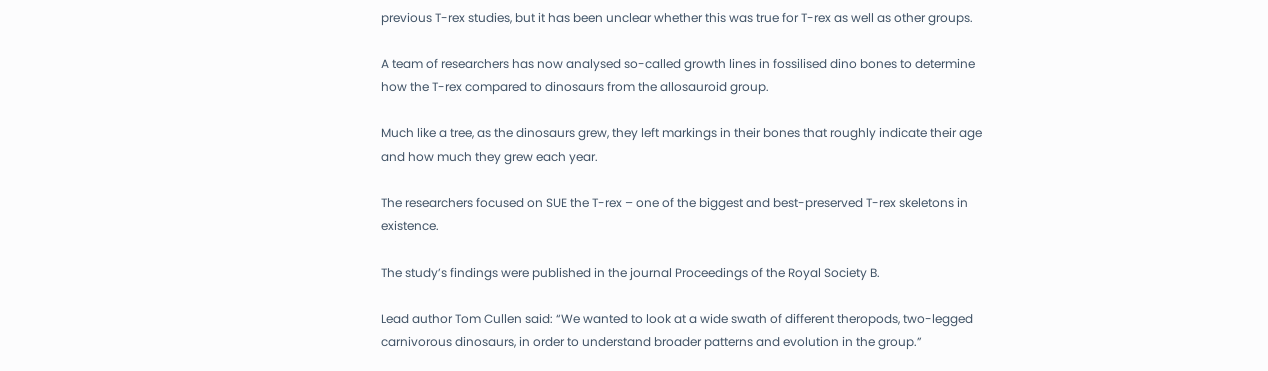previous T-rex studies, but it has been unclear whether this was true for T-rex as well as other groups.

A team of researchers has now analysed so-called growth lines in fossilised dino bones to determine how the T-rex compared to dinosaurs from the allosauroid group.

Much like a tree, as the dinosaurs grew, they left markings in their bones that roughly indicate their age and how much they grew each year.

The researchers focused on SUE the T-rex – one of the biggest and best-preserved T-rex skeletons in existence.

The study’s findings were published in the journal Proceedings of the Royal Society B.

Lead author Tom Cullen said: “We wanted to look at a wide swath of different theropods, two-legged carnivorous dinosaurs, in order to understand broader patterns and evolution in the group.”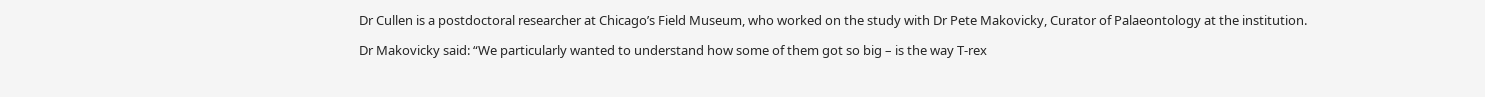Dr Cullen is a postdoctoral researcher at Chicago’s Field Museum, who worked on the study with Dr Pete Makovicky, Curator of Palaeontology at the institution.

Dr Makovicky said: “We particularly wanted to understand how some of them got so big – is the way T-rex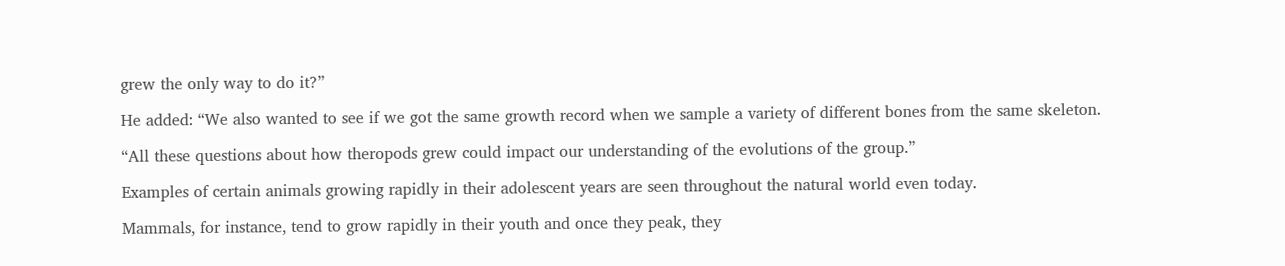grew the only way to do it?”

He added: “We also wanted to see if we got the same growth record when we sample a variety of different bones from the same skeleton.

“All these questions about how theropods grew could impact our understanding of the evolutions of the group.”

Examples of certain animals growing rapidly in their adolescent years are seen throughout the natural world even today.

Mammals, for instance, tend to grow rapidly in their youth and once they peak, they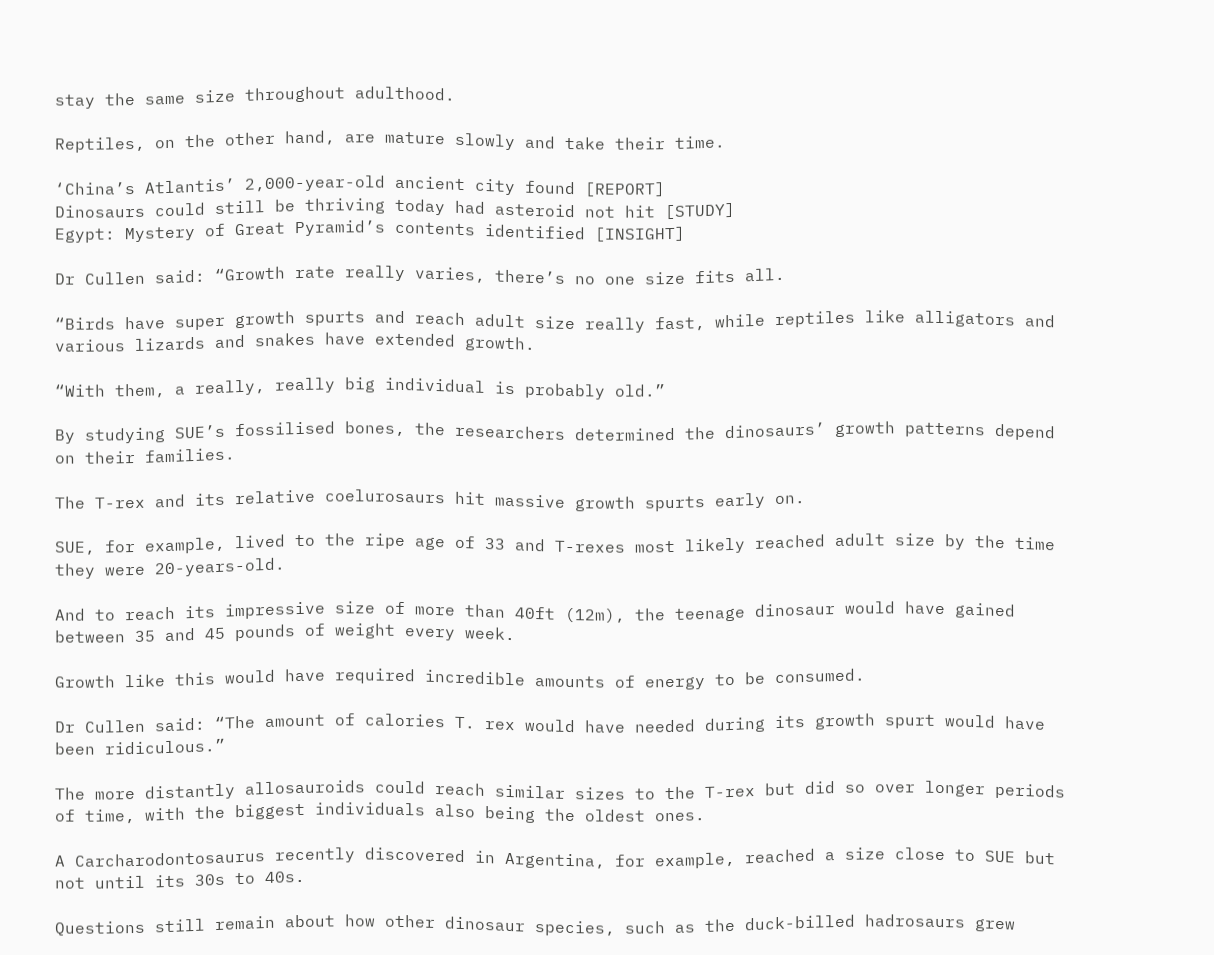stay the same size throughout adulthood.

Reptiles, on the other hand, are mature slowly and take their time.

‘China’s Atlantis’ 2,000-year-old ancient city found [REPORT]
Dinosaurs could still be thriving today had asteroid not hit [STUDY]
Egypt: Mystery of Great Pyramid’s contents identified [INSIGHT]

Dr Cullen said: “Growth rate really varies, there’s no one size fits all.

“Birds have super growth spurts and reach adult size really fast, while reptiles like alligators and various lizards and snakes have extended growth.

“With them, a really, really big individual is probably old.”

By studying SUE’s fossilised bones, the researchers determined the dinosaurs’ growth patterns depend on their families.

The T-rex and its relative coelurosaurs hit massive growth spurts early on.

SUE, for example, lived to the ripe age of 33 and T-rexes most likely reached adult size by the time they were 20-years-old.

And to reach its impressive size of more than 40ft (12m), the teenage dinosaur would have gained between 35 and 45 pounds of weight every week.

Growth like this would have required incredible amounts of energy to be consumed.

Dr Cullen said: “The amount of calories T. rex would have needed during its growth spurt would have been ridiculous.”

The more distantly allosauroids could reach similar sizes to the T-rex but did so over longer periods of time, with the biggest individuals also being the oldest ones.

A Carcharodontosaurus recently discovered in Argentina, for example, reached a size close to SUE but not until its 30s to 40s.

Questions still remain about how other dinosaur species, such as the duck-billed hadrosaurs grew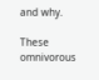and why.

These omnivorous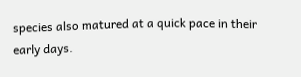species also matured at a quick pace in their early days.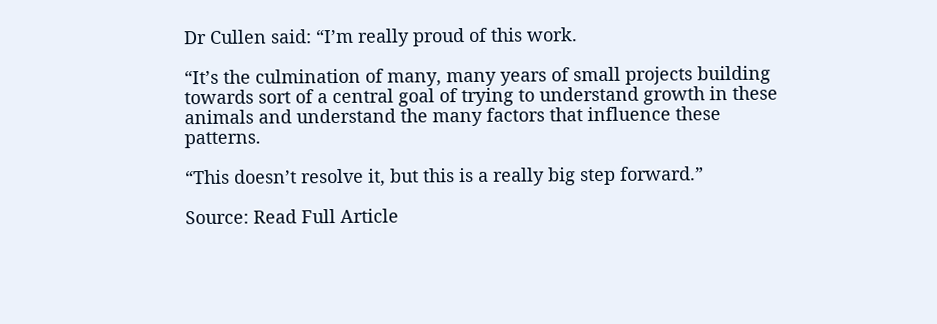Dr Cullen said: “I’m really proud of this work.

“It’s the culmination of many, many years of small projects building towards sort of a central goal of trying to understand growth in these animals and understand the many factors that influence these patterns.

“This doesn’t resolve it, but this is a really big step forward.”

Source: Read Full Article